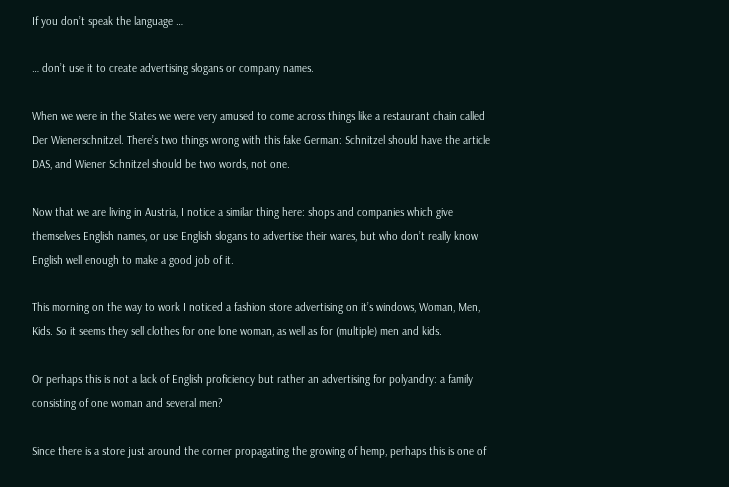If you don’t speak the language …

… don’t use it to create advertising slogans or company names.

When we were in the States we were very amused to come across things like a restaurant chain called Der Wienerschnitzel. There’s two things wrong with this fake German: Schnitzel should have the article DAS, and Wiener Schnitzel should be two words, not one.

Now that we are living in Austria, I notice a similar thing here: shops and companies which give themselves English names, or use English slogans to advertise their wares, but who don’t really know English well enough to make a good job of it.

This morning on the way to work I noticed a fashion store advertising on it’s windows, Woman, Men, Kids. So it seems they sell clothes for one lone woman, as well as for (multiple) men and kids.

Or perhaps this is not a lack of English proficiency but rather an advertising for polyandry: a family consisting of one woman and several men?

Since there is a store just around the corner propagating the growing of hemp, perhaps this is one of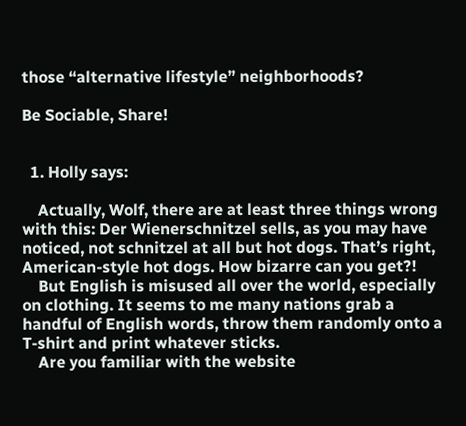those “alternative lifestyle” neighborhoods?

Be Sociable, Share!


  1. Holly says:

    Actually, Wolf, there are at least three things wrong with this: Der Wienerschnitzel sells, as you may have noticed, not schnitzel at all but hot dogs. That’s right, American-style hot dogs. How bizarre can you get?!
    But English is misused all over the world, especially on clothing. It seems to me many nations grab a handful of English words, throw them randomly onto a T-shirt and print whatever sticks.
    Are you familiar with the website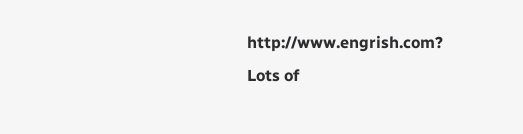http://www.engrish.com? Lots of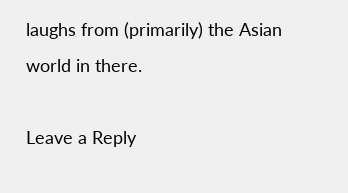laughs from (primarily) the Asian world in there.

Leave a Reply